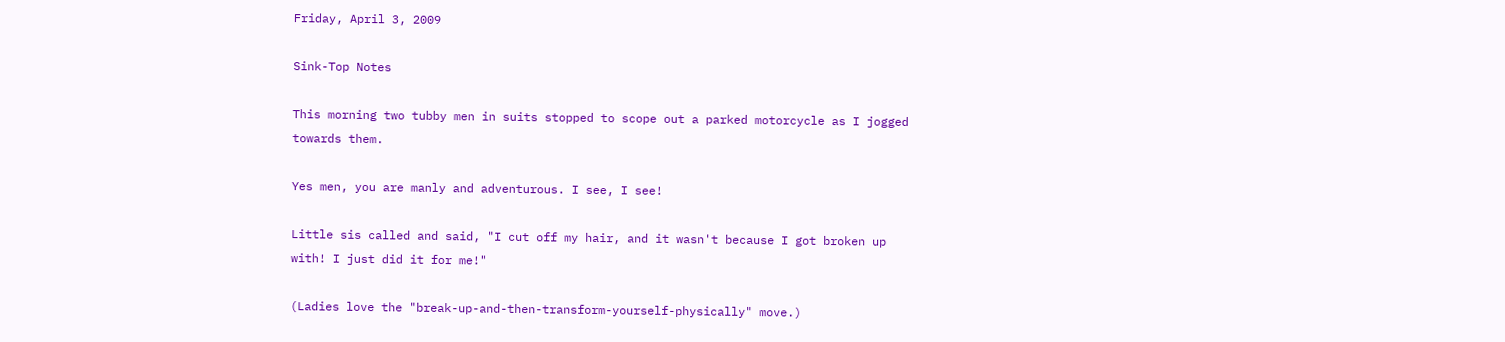Friday, April 3, 2009

Sink-Top Notes

This morning two tubby men in suits stopped to scope out a parked motorcycle as I jogged towards them.

Yes men, you are manly and adventurous. I see, I see!

Little sis called and said, "I cut off my hair, and it wasn't because I got broken up with! I just did it for me!"

(Ladies love the "break-up-and-then-transform-yourself-physically" move.)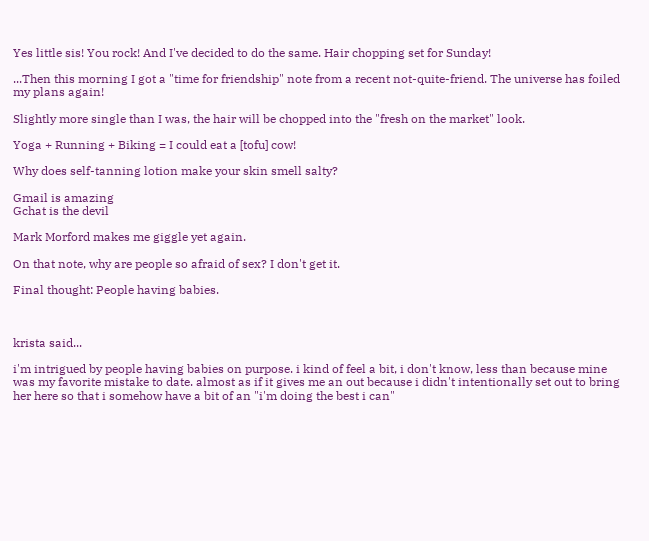Yes little sis! You rock! And I've decided to do the same. Hair chopping set for Sunday!

...Then this morning I got a "time for friendship" note from a recent not-quite-friend. The universe has foiled my plans again!

Slightly more single than I was, the hair will be chopped into the "fresh on the market" look.

Yoga + Running + Biking = I could eat a [tofu] cow!

Why does self-tanning lotion make your skin smell salty?

Gmail is amazing
Gchat is the devil

Mark Morford makes me giggle yet again.

On that note, why are people so afraid of sex? I don't get it.

Final thought: People having babies.



krista said...

i'm intrigued by people having babies on purpose. i kind of feel a bit, i don't know, less than because mine was my favorite mistake to date. almost as if it gives me an out because i didn't intentionally set out to bring her here so that i somehow have a bit of an "i'm doing the best i can"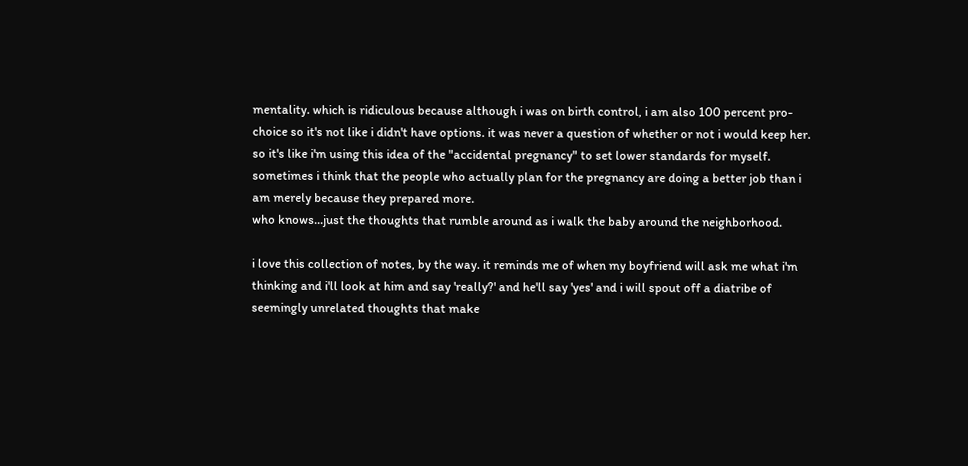mentality. which is ridiculous because although i was on birth control, i am also 100 percent pro-choice so it's not like i didn't have options. it was never a question of whether or not i would keep her. so it's like i'm using this idea of the "accidental pregnancy" to set lower standards for myself. sometimes i think that the people who actually plan for the pregnancy are doing a better job than i am merely because they prepared more.
who knows...just the thoughts that rumble around as i walk the baby around the neighborhood.

i love this collection of notes, by the way. it reminds me of when my boyfriend will ask me what i'm thinking and i'll look at him and say 'really?' and he'll say 'yes' and i will spout off a diatribe of seemingly unrelated thoughts that make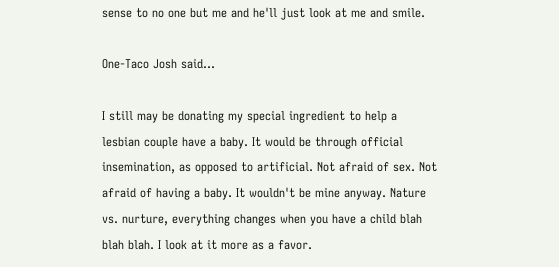sense to no one but me and he'll just look at me and smile.

One-Taco Josh said...

I still may be donating my special ingredient to help a lesbian couple have a baby. It would be through official insemination, as opposed to artificial. Not afraid of sex. Not afraid of having a baby. It wouldn't be mine anyway. Nature vs. nurture, everything changes when you have a child blah blah blah. I look at it more as a favor.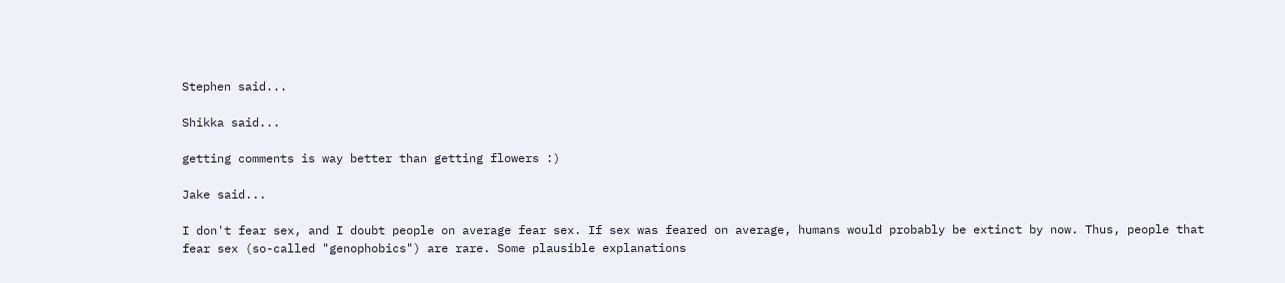Stephen said...

Shikka said...

getting comments is way better than getting flowers :)

Jake said...

I don't fear sex, and I doubt people on average fear sex. If sex was feared on average, humans would probably be extinct by now. Thus, people that fear sex (so-called "genophobics") are rare. Some plausible explanations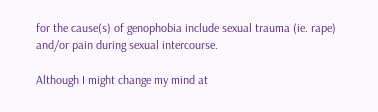for the cause(s) of genophobia include sexual trauma (ie. rape) and/or pain during sexual intercourse.

Although I might change my mind at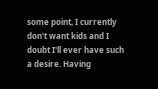some point, I currently don't want kids and I doubt I'll ever have such a desire. Having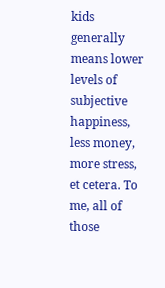kids generally means lower levels of subjective happiness, less money, more stress, et cetera. To me, all of those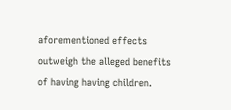aforementioned effects outweigh the alleged benefits of having having children.